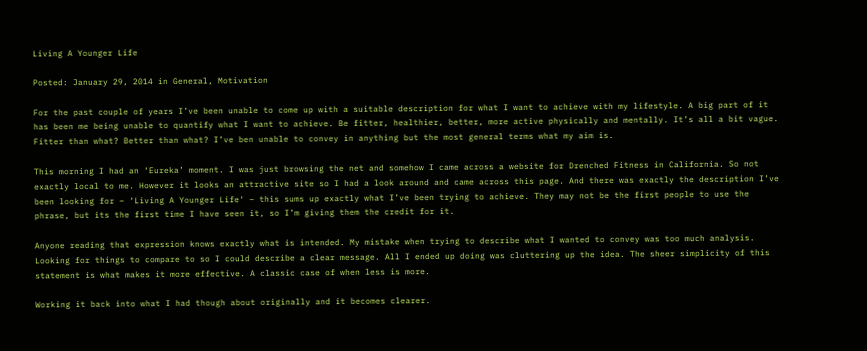Living A Younger Life

Posted: January 29, 2014 in General, Motivation

For the past couple of years I’ve been unable to come up with a suitable description for what I want to achieve with my lifestyle. A big part of it has been me being unable to quantify what I want to achieve. Be fitter, healthier, better, more active physically and mentally. It’s all a bit vague. Fitter than what? Better than what? I’ve ben unable to convey in anything but the most general terms what my aim is.

This morning I had an ‘Eureka’ moment. I was just browsing the net and somehow I came across a website for Drenched Fitness in California. So not exactly local to me. However it looks an attractive site so I had a look around and came across this page. And there was exactly the description I’ve been looking for – ‘Living A Younger Life‘ – this sums up exactly what I’ve been trying to achieve. They may not be the first people to use the phrase, but its the first time I have seen it, so I’m giving them the credit for it.

Anyone reading that expression knows exactly what is intended. My mistake when trying to describe what I wanted to convey was too much analysis. Looking for things to compare to so I could describe a clear message. All I ended up doing was cluttering up the idea. The sheer simplicity of this statement is what makes it more effective. A classic case of when less is more.

Working it back into what I had though about originally and it becomes clearer.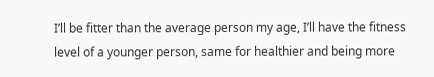I’ll be fitter than the average person my age, I’ll have the fitness level of a younger person, same for healthier and being more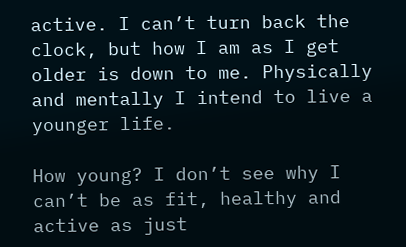active. I can’t turn back the clock, but how I am as I get older is down to me. Physically and mentally I intend to live a younger life.

How young? I don’t see why I can’t be as fit, healthy and active as just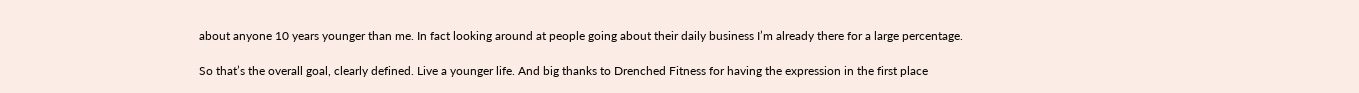about anyone 10 years younger than me. In fact looking around at people going about their daily business I’m already there for a large percentage.

So that’s the overall goal, clearly defined. Live a younger life. And big thanks to Drenched Fitness for having the expression in the first place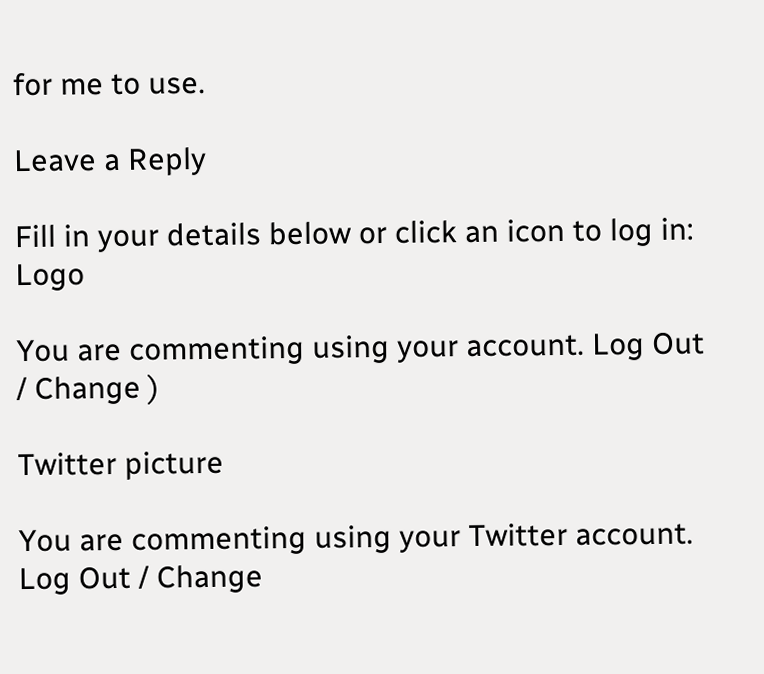for me to use.

Leave a Reply

Fill in your details below or click an icon to log in: Logo

You are commenting using your account. Log Out / Change )

Twitter picture

You are commenting using your Twitter account. Log Out / Change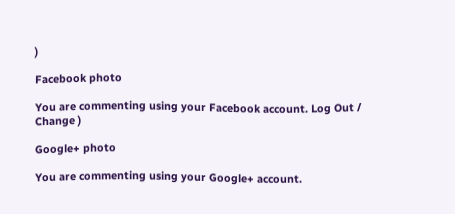)

Facebook photo

You are commenting using your Facebook account. Log Out / Change )

Google+ photo

You are commenting using your Google+ account.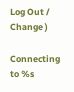Log Out / Change )

Connecting to %s